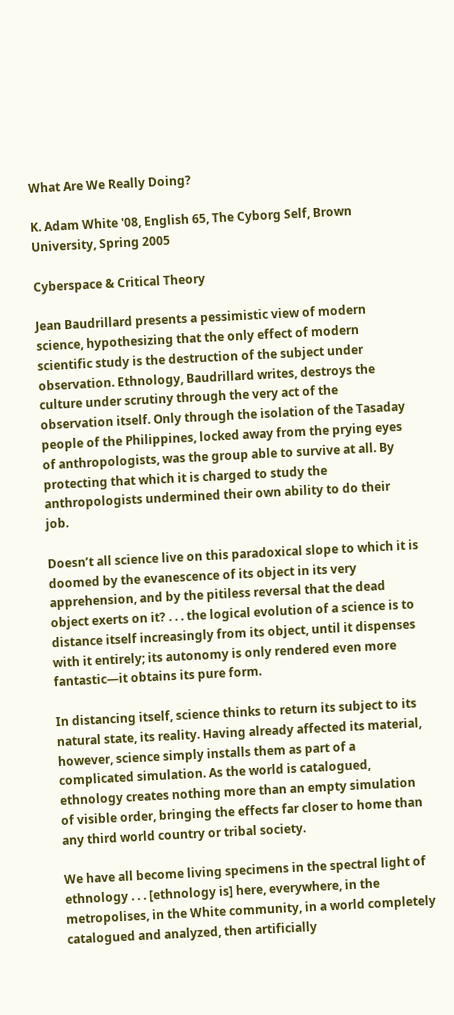What Are We Really Doing?

K. Adam White '08, English 65, The Cyborg Self, Brown University, Spring 2005

Cyberspace & Critical Theory

Jean Baudrillard presents a pessimistic view of modern science, hypothesizing that the only effect of modern scientific study is the destruction of the subject under observation. Ethnology, Baudrillard writes, destroys the culture under scrutiny through the very act of the observation itself. Only through the isolation of the Tasaday people of the Philippines, locked away from the prying eyes of anthropologists, was the group able to survive at all. By protecting that which it is charged to study the anthropologists undermined their own ability to do their job.

Doesn’t all science live on this paradoxical slope to which it is doomed by the evanescence of its object in its very apprehension, and by the pitiless reversal that the dead object exerts on it? . . . the logical evolution of a science is to distance itself increasingly from its object, until it dispenses with it entirely; its autonomy is only rendered even more fantastic—it obtains its pure form.

In distancing itself, science thinks to return its subject to its natural state, its reality. Having already affected its material, however, science simply installs them as part of a complicated simulation. As the world is catalogued, ethnology creates nothing more than an empty simulation of visible order, bringing the effects far closer to home than any third world country or tribal society.

We have all become living specimens in the spectral light of ethnology . . . [ethnology is] here, everywhere, in the metropolises, in the White community, in a world completely catalogued and analyzed, then artificially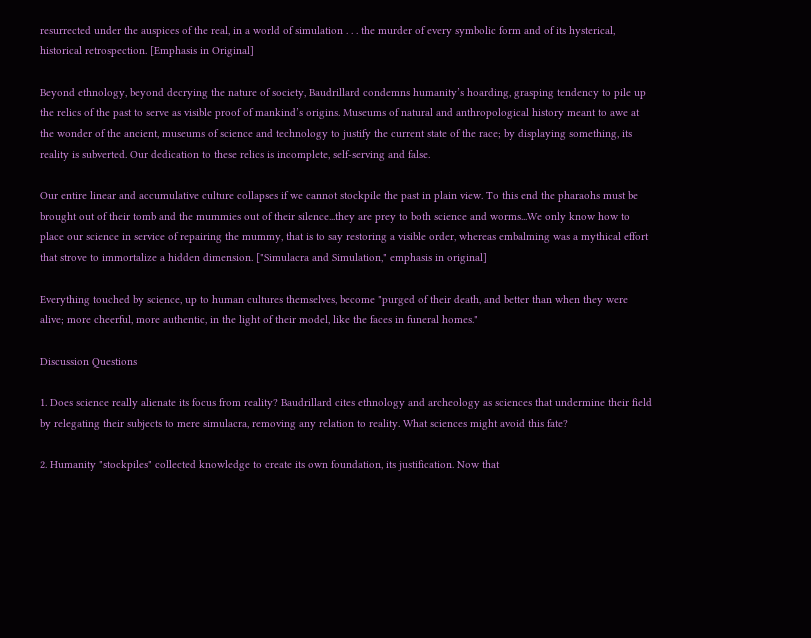resurrected under the auspices of the real, in a world of simulation . . . the murder of every symbolic form and of its hysterical, historical retrospection. [Emphasis in Original]

Beyond ethnology, beyond decrying the nature of society, Baudrillard condemns humanity’s hoarding, grasping tendency to pile up the relics of the past to serve as visible proof of mankind’s origins. Museums of natural and anthropological history meant to awe at the wonder of the ancient, museums of science and technology to justify the current state of the race; by displaying something, its reality is subverted. Our dedication to these relics is incomplete, self-serving and false.

Our entire linear and accumulative culture collapses if we cannot stockpile the past in plain view. To this end the pharaohs must be brought out of their tomb and the mummies out of their silence...they are prey to both science and worms...We only know how to place our science in service of repairing the mummy, that is to say restoring a visible order, whereas embalming was a mythical effort that strove to immortalize a hidden dimension. ["Simulacra and Simulation," emphasis in original]

Everything touched by science, up to human cultures themselves, become "purged of their death, and better than when they were alive; more cheerful, more authentic, in the light of their model, like the faces in funeral homes."

Discussion Questions

1. Does science really alienate its focus from reality? Baudrillard cites ethnology and archeology as sciences that undermine their field by relegating their subjects to mere simulacra, removing any relation to reality. What sciences might avoid this fate?

2. Humanity "stockpiles" collected knowledge to create its own foundation, its justification. Now that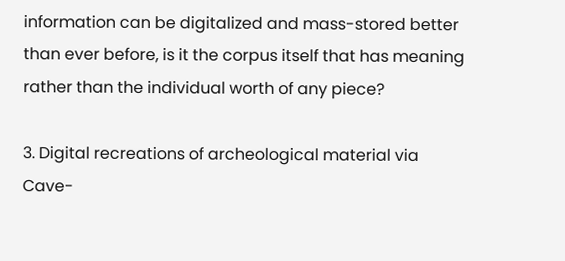information can be digitalized and mass-stored better than ever before, is it the corpus itself that has meaning rather than the individual worth of any piece?

3. Digital recreations of archeological material via Cave-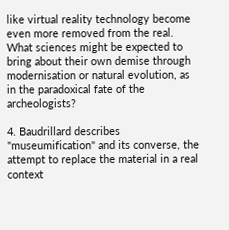like virtual reality technology become even more removed from the real. What sciences might be expected to bring about their own demise through modernisation or natural evolution, as in the paradoxical fate of the archeologists?

4. Baudrillard describes "museumification" and its converse, the attempt to replace the material in a real context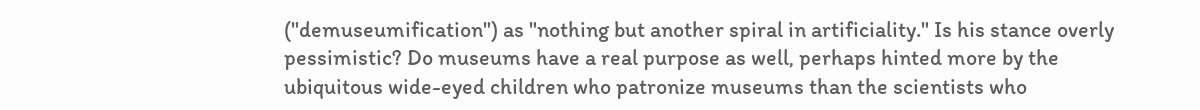("demuseumification") as "nothing but another spiral in artificiality." Is his stance overly pessimistic? Do museums have a real purpose as well, perhaps hinted more by the ubiquitous wide-eyed children who patronize museums than the scientists who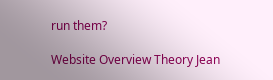run them?

Website Overview Theory Jean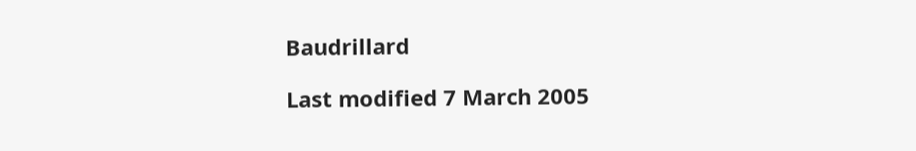Baudrillard

Last modified 7 March 2005